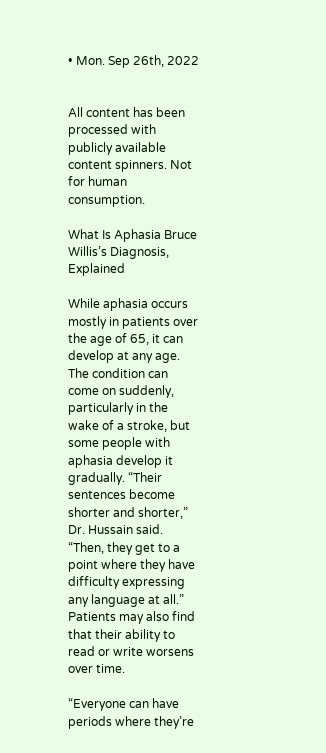• Mon. Sep 26th, 2022


All content has been processed with publicly available content spinners. Not for human consumption.

What Is Aphasia Bruce Willis’s Diagnosis, Explained

While aphasia occurs mostly in patients over the age of 65, it can develop at any age. The condition can come on suddenly, particularly in the wake of a stroke, but some people with aphasia develop it gradually. “Their sentences become shorter and shorter,” Dr. Hussain said. “Then, they get to a point where they have difficulty expressing any language at all.” Patients may also find that their ability to read or write worsens over time.

“Everyone can have periods where they’re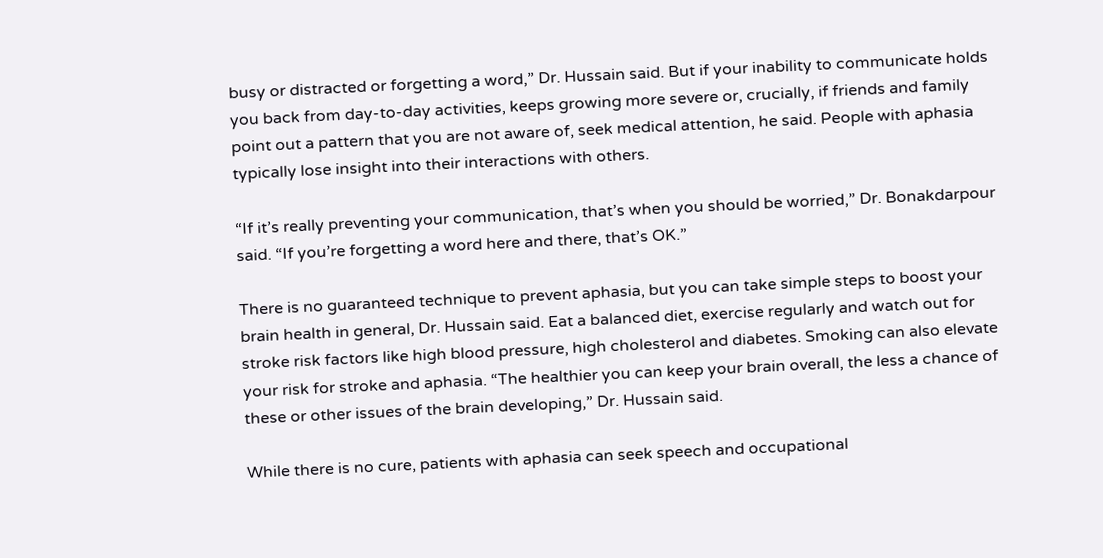busy or distracted or forgetting a word,” Dr. Hussain said. But if your inability to communicate holds you back from day-to-day activities, keeps growing more severe or, crucially, if friends and family point out a pattern that you are not aware of, seek medical attention, he said. People with aphasia typically lose insight into their interactions with others.

“If it’s really preventing your communication, that’s when you should be worried,” Dr. Bonakdarpour said. “If you’re forgetting a word here and there, that’s OK.”

There is no guaranteed technique to prevent aphasia, but you can take simple steps to boost your brain health in general, Dr. Hussain said. Eat a balanced diet, exercise regularly and watch out for stroke risk factors like high blood pressure, high cholesterol and diabetes. Smoking can also elevate your risk for stroke and aphasia. “The healthier you can keep your brain overall, the less a chance of these or other issues of the brain developing,” Dr. Hussain said.

While there is no cure, patients with aphasia can seek speech and occupational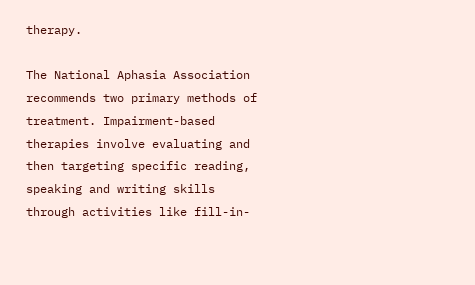therapy.

The National Aphasia Association recommends two primary methods of treatment. Impairment-based therapies involve evaluating and then targeting specific reading, speaking and writing skills through activities like fill-in-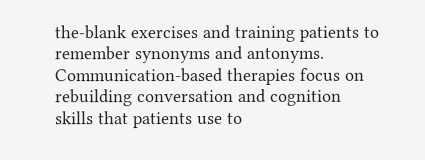the-blank exercises and training patients to remember synonyms and antonyms. Communication-based therapies focus on rebuilding conversation and cognition skills that patients use to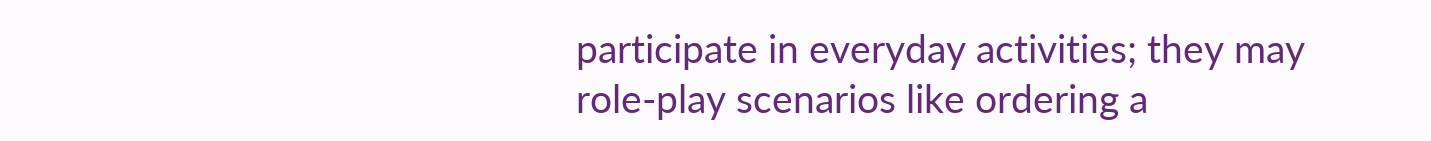participate in everyday activities; they may role-play scenarios like ordering a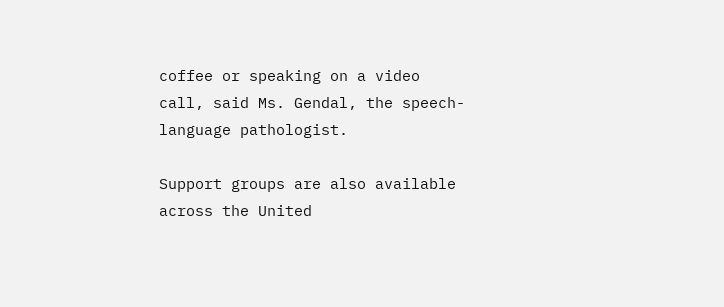coffee or speaking on a video call, said Ms. Gendal, the speech-language pathologist.

Support groups are also available across the United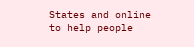States and online to help people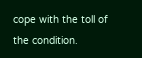cope with the toll of the condition.